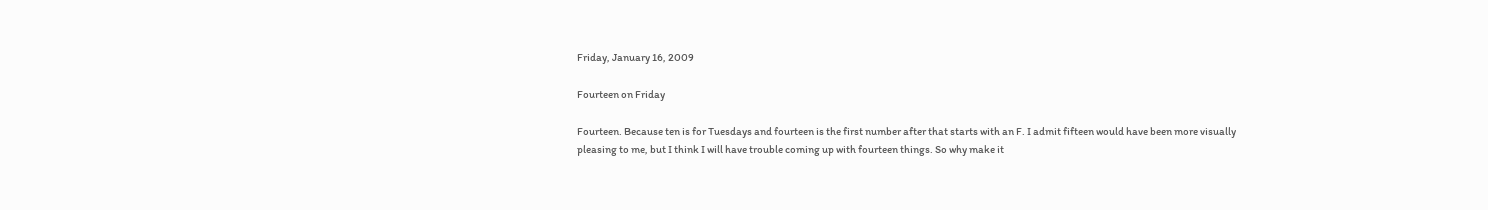Friday, January 16, 2009

Fourteen on Friday

Fourteen. Because ten is for Tuesdays and fourteen is the first number after that starts with an F. I admit fifteen would have been more visually pleasing to me, but I think I will have trouble coming up with fourteen things. So why make it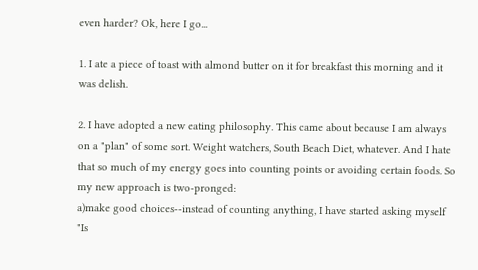even harder? Ok, here I go...

1. I ate a piece of toast with almond butter on it for breakfast this morning and it was delish.

2. I have adopted a new eating philosophy. This came about because I am always on a "plan" of some sort. Weight watchers, South Beach Diet, whatever. And I hate that so much of my energy goes into counting points or avoiding certain foods. So my new approach is two-pronged:
a)make good choices--instead of counting anything, I have started asking myself "Is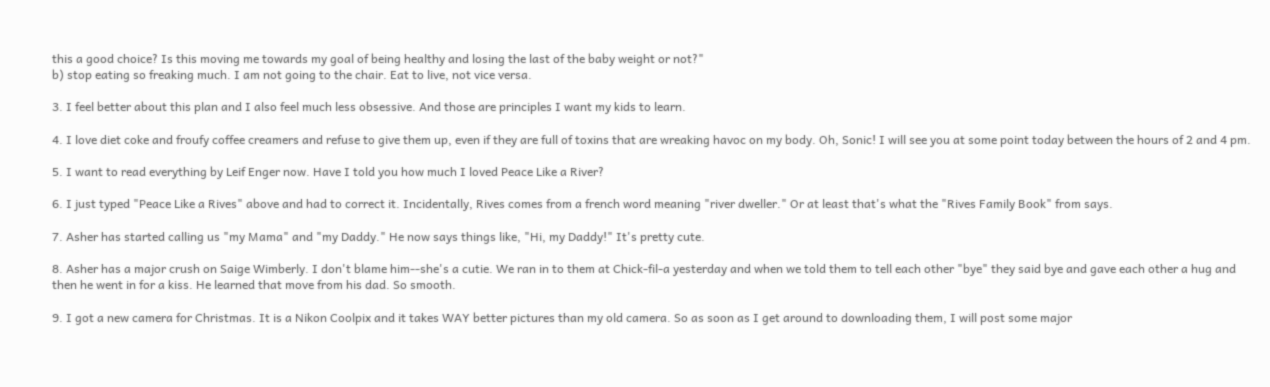this a good choice? Is this moving me towards my goal of being healthy and losing the last of the baby weight or not?"
b) stop eating so freaking much. I am not going to the chair. Eat to live, not vice versa.

3. I feel better about this plan and I also feel much less obsessive. And those are principles I want my kids to learn.

4. I love diet coke and froufy coffee creamers and refuse to give them up, even if they are full of toxins that are wreaking havoc on my body. Oh, Sonic! I will see you at some point today between the hours of 2 and 4 pm.

5. I want to read everything by Leif Enger now. Have I told you how much I loved Peace Like a River?

6. I just typed "Peace Like a Rives" above and had to correct it. Incidentally, Rives comes from a french word meaning "river dweller." Or at least that's what the "Rives Family Book" from says.

7. Asher has started calling us "my Mama" and "my Daddy." He now says things like, "Hi, my Daddy!" It's pretty cute.

8. Asher has a major crush on Saige Wimberly. I don't blame him--she's a cutie. We ran in to them at Chick-fil-a yesterday and when we told them to tell each other "bye" they said bye and gave each other a hug and then he went in for a kiss. He learned that move from his dad. So smooth.

9. I got a new camera for Christmas. It is a Nikon Coolpix and it takes WAY better pictures than my old camera. So as soon as I get around to downloading them, I will post some major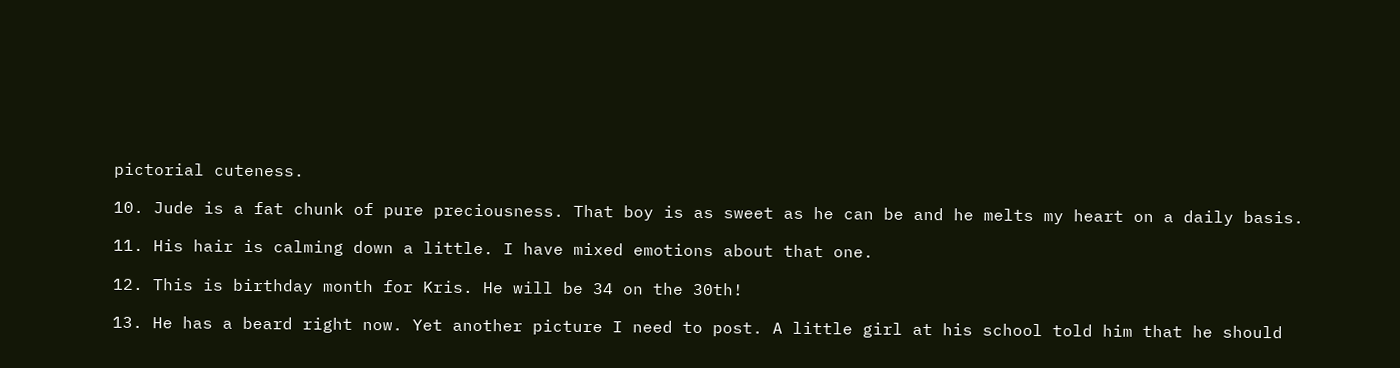pictorial cuteness.

10. Jude is a fat chunk of pure preciousness. That boy is as sweet as he can be and he melts my heart on a daily basis.

11. His hair is calming down a little. I have mixed emotions about that one.

12. This is birthday month for Kris. He will be 34 on the 30th!

13. He has a beard right now. Yet another picture I need to post. A little girl at his school told him that he should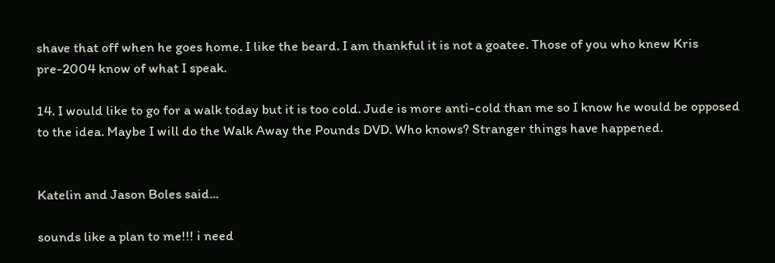shave that off when he goes home. I like the beard. I am thankful it is not a goatee. Those of you who knew Kris pre-2004 know of what I speak.

14. I would like to go for a walk today but it is too cold. Jude is more anti-cold than me so I know he would be opposed to the idea. Maybe I will do the Walk Away the Pounds DVD. Who knows? Stranger things have happened.


Katelin and Jason Boles said...

sounds like a plan to me!!! i need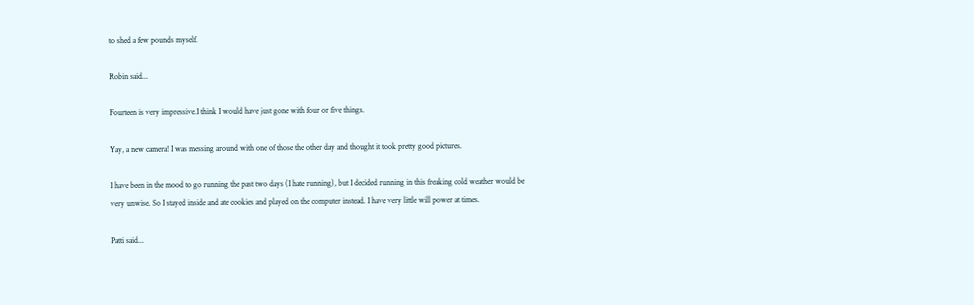to shed a few pounds myself.

Robin said...

Fourteen is very impressive.I think I would have just gone with four or five things.

Yay, a new camera! I was messing around with one of those the other day and thought it took pretty good pictures.

I have been in the mood to go running the past two days (I hate running), but I decided running in this freaking cold weather would be very unwise. So I stayed inside and ate cookies and played on the computer instead. I have very little will power at times.

Patti said...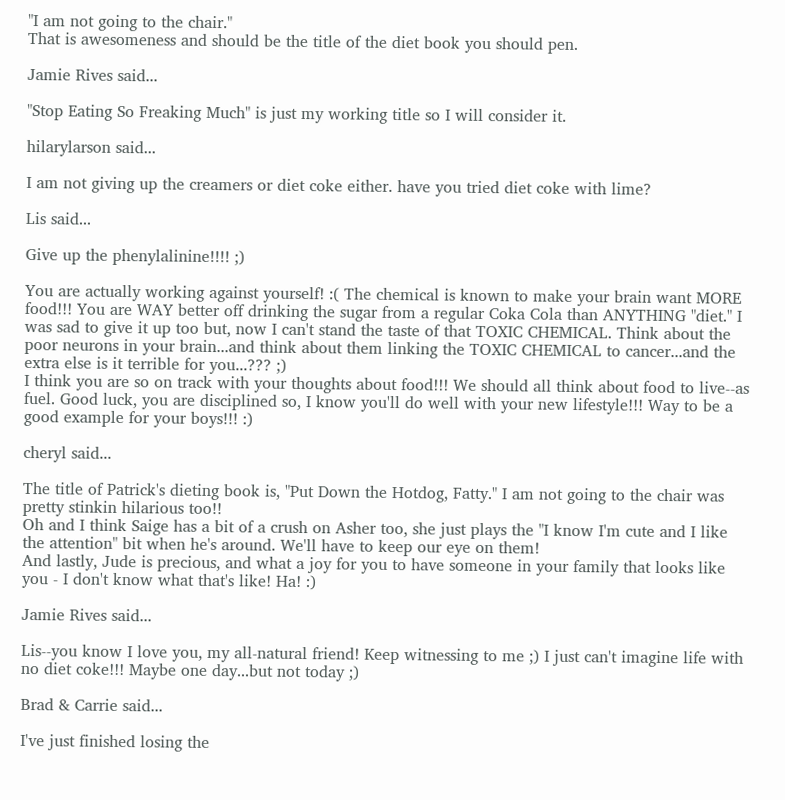"I am not going to the chair."
That is awesomeness and should be the title of the diet book you should pen.

Jamie Rives said...

"Stop Eating So Freaking Much" is just my working title so I will consider it.

hilarylarson said...

I am not giving up the creamers or diet coke either. have you tried diet coke with lime?

Lis said...

Give up the phenylalinine!!!! ;)

You are actually working against yourself! :( The chemical is known to make your brain want MORE food!!! You are WAY better off drinking the sugar from a regular Coka Cola than ANYTHING "diet." I was sad to give it up too but, now I can't stand the taste of that TOXIC CHEMICAL. Think about the poor neurons in your brain...and think about them linking the TOXIC CHEMICAL to cancer...and the extra else is it terrible for you...??? ;)
I think you are so on track with your thoughts about food!!! We should all think about food to live--as fuel. Good luck, you are disciplined so, I know you'll do well with your new lifestyle!!! Way to be a good example for your boys!!! :)

cheryl said...

The title of Patrick's dieting book is, "Put Down the Hotdog, Fatty." I am not going to the chair was pretty stinkin hilarious too!!
Oh and I think Saige has a bit of a crush on Asher too, she just plays the "I know I'm cute and I like the attention" bit when he's around. We'll have to keep our eye on them!
And lastly, Jude is precious, and what a joy for you to have someone in your family that looks like you - I don't know what that's like! Ha! :)

Jamie Rives said...

Lis--you know I love you, my all-natural friend! Keep witnessing to me ;) I just can't imagine life with no diet coke!!! Maybe one day...but not today ;)

Brad & Carrie said...

I've just finished losing the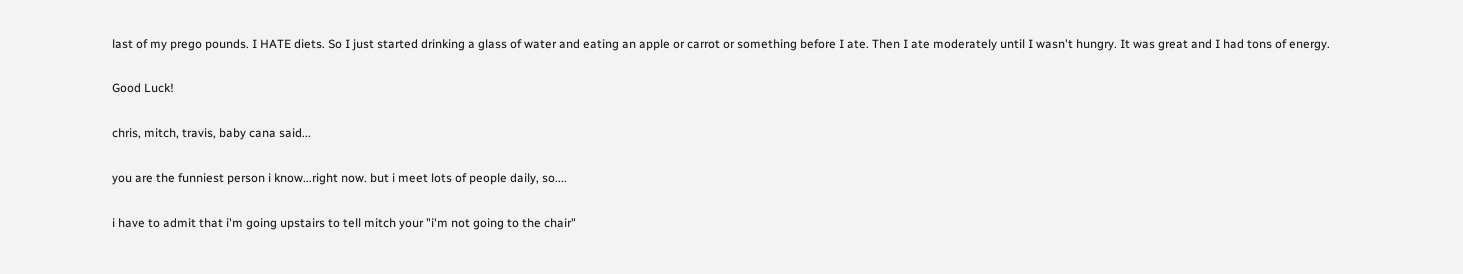last of my prego pounds. I HATE diets. So I just started drinking a glass of water and eating an apple or carrot or something before I ate. Then I ate moderately until I wasn't hungry. It was great and I had tons of energy.

Good Luck!

chris, mitch, travis, baby cana said...

you are the funniest person i know...right now. but i meet lots of people daily, so....

i have to admit that i'm going upstairs to tell mitch your "i'm not going to the chair"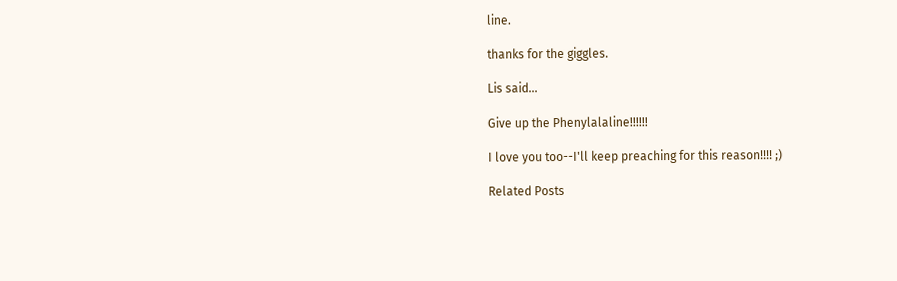line.

thanks for the giggles.

Lis said...

Give up the Phenylalaline!!!!!!

I love you too--I'll keep preaching for this reason!!!! ;)

Related Posts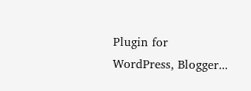Plugin for WordPress, Blogger...